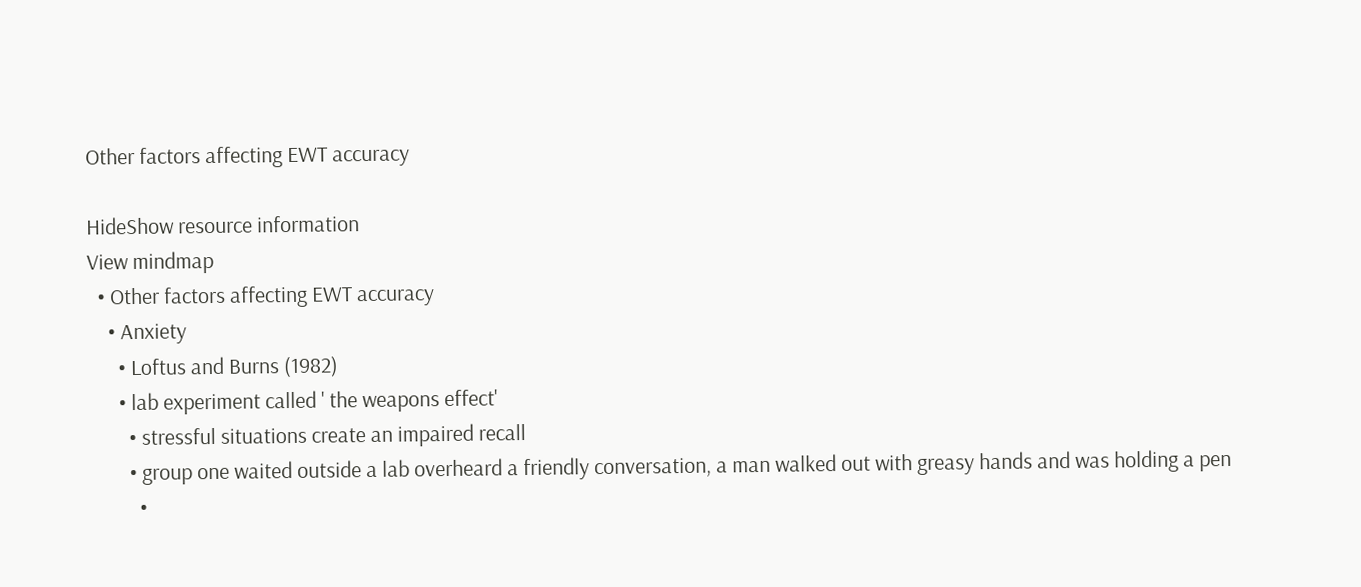Other factors affecting EWT accuracy

HideShow resource information
View mindmap
  • Other factors affecting EWT accuracy
    • Anxiety
      • Loftus and Burns (1982)
      • lab experiment called ' the weapons effect'
        • stressful situations create an impaired recall
        • group one waited outside a lab overheard a friendly conversation, a man walked out with greasy hands and was holding a pen
          •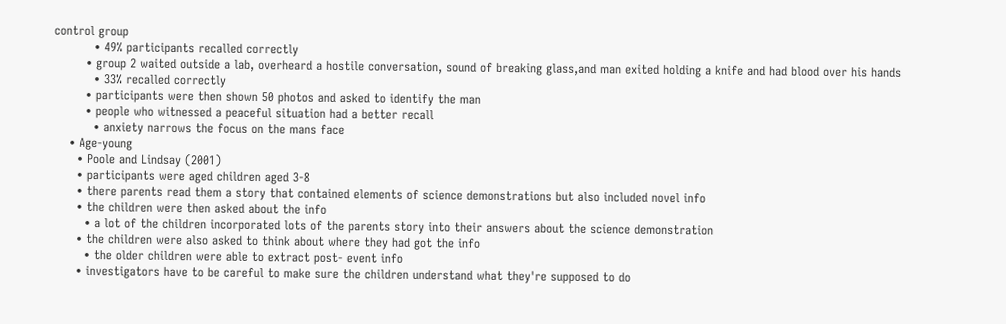control group
          • 49% participants recalled correctly
        • group 2 waited outside a lab, overheard a hostile conversation, sound of breaking glass,and man exited holding a knife and had blood over his hands
          • 33% recalled correctly
        • participants were then shown 50 photos and asked to identify the man
        • people who witnessed a peaceful situation had a better recall
          • anxiety narrows the focus on the mans face
    • Age-young
      • Poole and Lindsay (2001)
      • participants were aged children aged 3-8
      • there parents read them a story that contained elements of science demonstrations but also included novel info
      • the children were then asked about the info
        • a lot of the children incorporated lots of the parents story into their answers about the science demonstration
      • the children were also asked to think about where they had got the info
        • the older children were able to extract post- event info
      • investigators have to be careful to make sure the children understand what they're supposed to do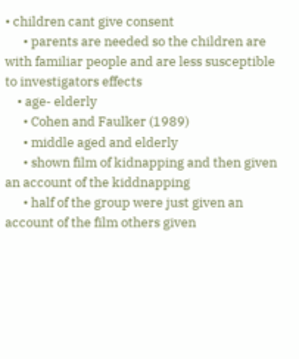• children cant give consent
      • parents are needed so the children are with familiar people and are less susceptible to investigators effects
    • age- elderly
      • Cohen and Faulker (1989)
      • middle aged and elderly
      • shown film of kidnapping and then given an account of the kiddnapping
      • half of the group were just given an account of the film others given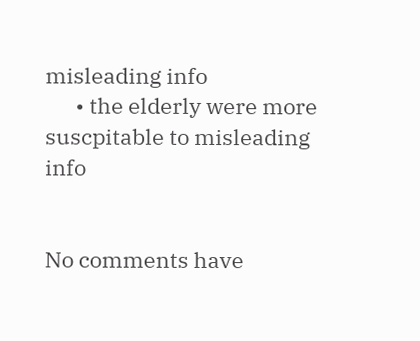misleading info
      • the elderly were more suscpitable to misleading info


No comments have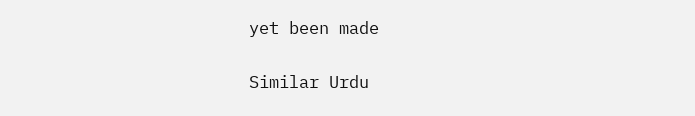yet been made

Similar Urdu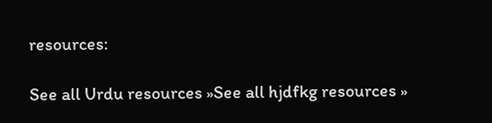resources:

See all Urdu resources »See all hjdfkg resources »